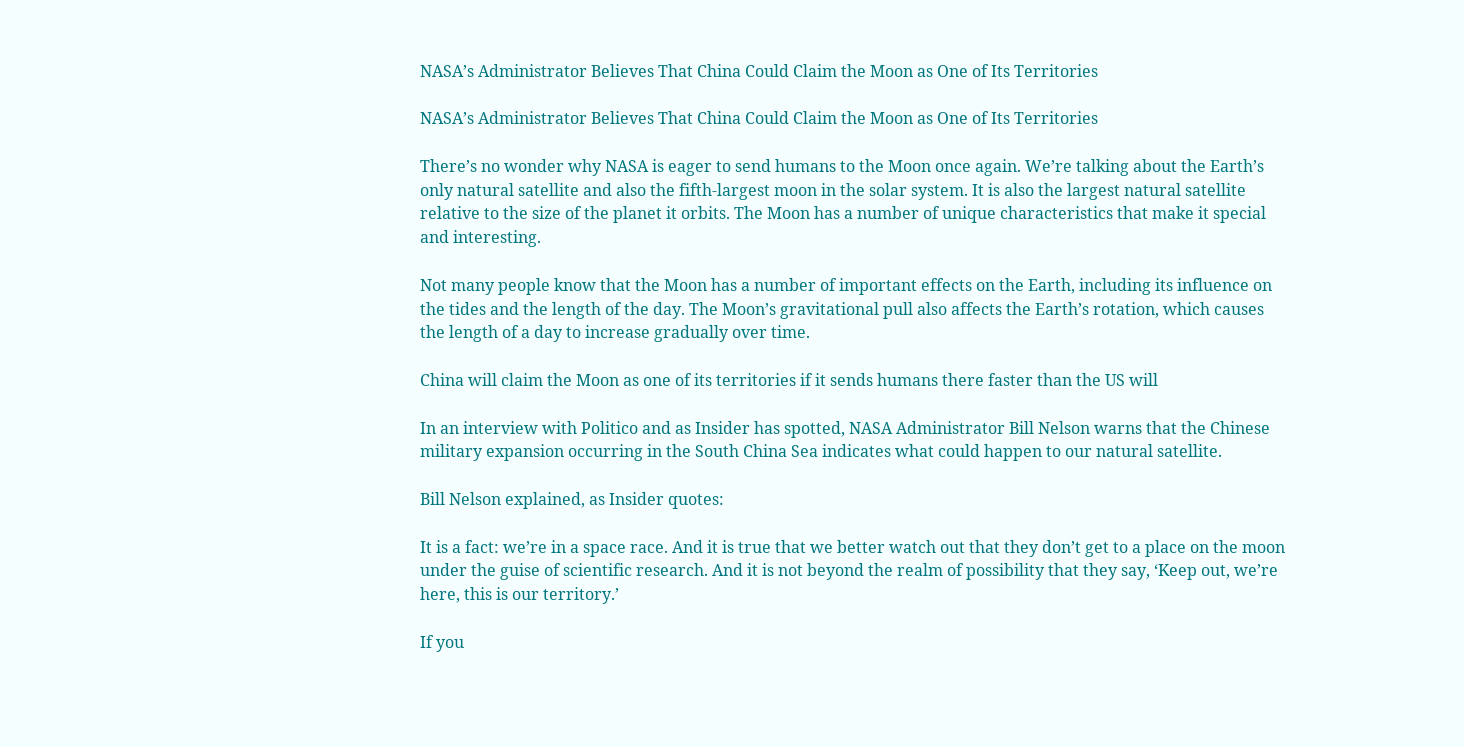NASA’s Administrator Believes That China Could Claim the Moon as One of Its Territories

NASA’s Administrator Believes That China Could Claim the Moon as One of Its Territories

There’s no wonder why NASA is eager to send humans to the Moon once again. We’re talking about the Earth’s only natural satellite and also the fifth-largest moon in the solar system. It is also the largest natural satellite relative to the size of the planet it orbits. The Moon has a number of unique characteristics that make it special and interesting.

Not many people know that the Moon has a number of important effects on the Earth, including its influence on the tides and the length of the day. The Moon’s gravitational pull also affects the Earth’s rotation, which causes the length of a day to increase gradually over time.

China will claim the Moon as one of its territories if it sends humans there faster than the US will

In an interview with Politico and as Insider has spotted, NASA Administrator Bill Nelson warns that the Chinese military expansion occurring in the South China Sea indicates what could happen to our natural satellite.

Bill Nelson explained, as Insider quotes:

It is a fact: we’re in a space race. And it is true that we better watch out that they don’t get to a place on the moon under the guise of scientific research. And it is not beyond the realm of possibility that they say, ‘Keep out, we’re here, this is our territory.’

If you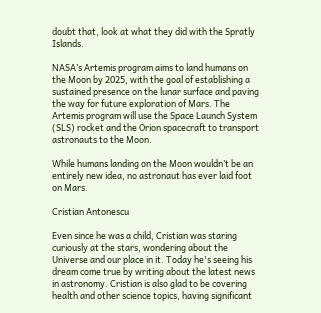doubt that, look at what they did with the Spratly Islands.

NASA’s Artemis program aims to land humans on the Moon by 2025, with the goal of establishing a sustained presence on the lunar surface and paving the way for future exploration of Mars. The Artemis program will use the Space Launch System (SLS) rocket and the Orion spacecraft to transport astronauts to the Moon.

While humans landing on the Moon wouldn’t be an entirely new idea, no astronaut has ever laid foot on Mars.

Cristian Antonescu

Even since he was a child, Cristian was staring curiously at the stars, wondering about the Universe and our place in it. Today he's seeing his dream come true by writing about the latest news in astronomy. Cristian is also glad to be covering health and other science topics, having significant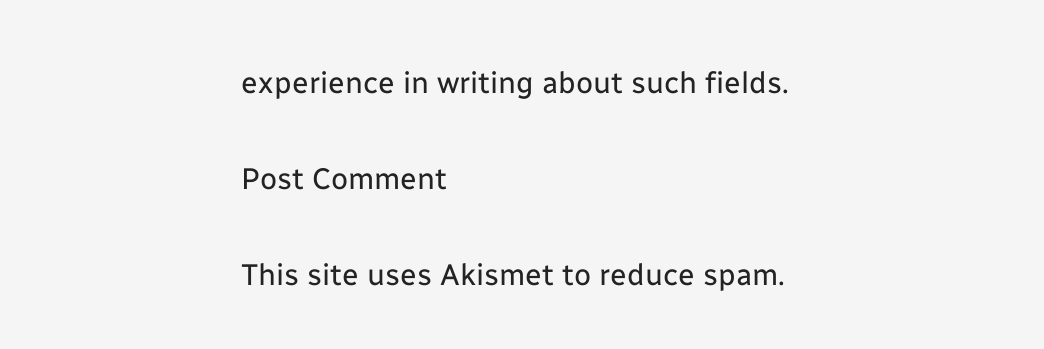experience in writing about such fields.

Post Comment

This site uses Akismet to reduce spam.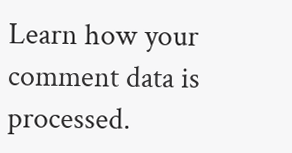Learn how your comment data is processed.